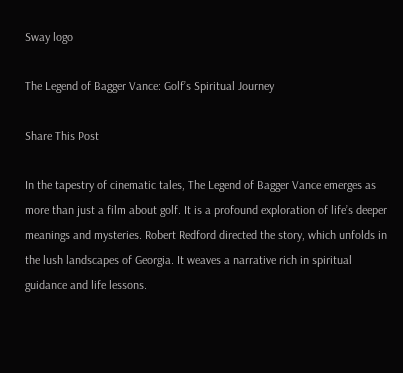Sway logo

The Legend of Bagger Vance: Golf’s Spiritual Journey

Share This Post

In the tapestry of cinematic tales, The Legend of Bagger Vance emerges as more than just a film about golf. It is a profound exploration of life’s deeper meanings and mysteries. Robert Redford directed the story, which unfolds in the lush landscapes of Georgia. It weaves a narrative rich in spiritual guidance and life lessons.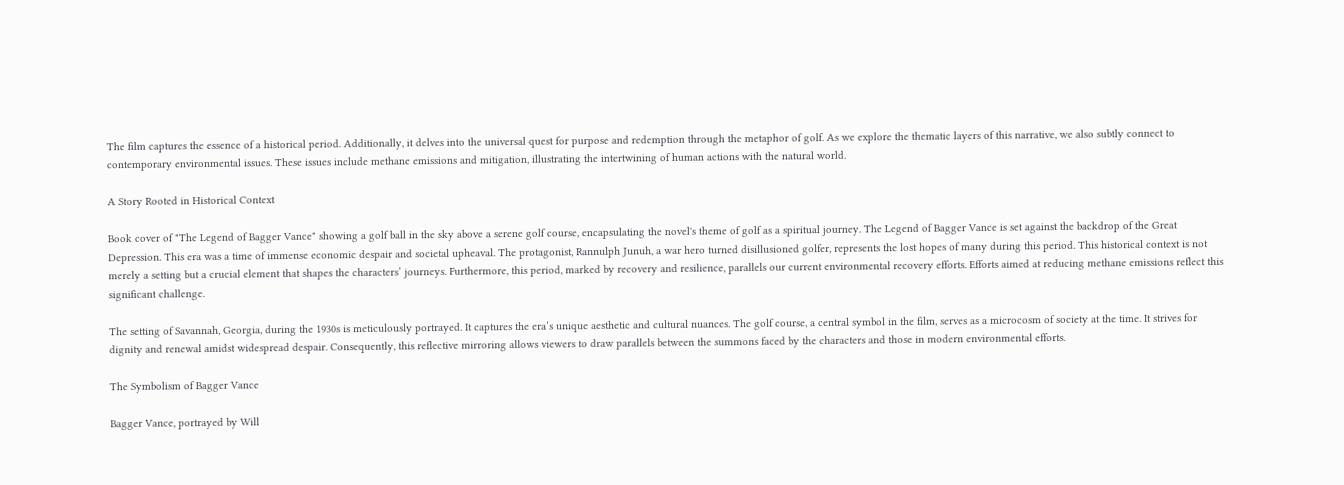The film captures the essence of a historical period. Additionally, it delves into the universal quest for purpose and redemption through the metaphor of golf. As we explore the thematic layers of this narrative, we also subtly connect to contemporary environmental issues. These issues include methane emissions and mitigation, illustrating the intertwining of human actions with the natural world.

A Story Rooted in Historical Context

Book cover of "The Legend of Bagger Vance" showing a golf ball in the sky above a serene golf course, encapsulating the novel's theme of golf as a spiritual journey. The Legend of Bagger Vance is set against the backdrop of the Great Depression. This era was a time of immense economic despair and societal upheaval. The protagonist, Rannulph Junuh, a war hero turned disillusioned golfer, represents the lost hopes of many during this period. This historical context is not merely a setting but a crucial element that shapes the characters’ journeys. Furthermore, this period, marked by recovery and resilience, parallels our current environmental recovery efforts. Efforts aimed at reducing methane emissions reflect this significant challenge.

The setting of Savannah, Georgia, during the 1930s is meticulously portrayed. It captures the era’s unique aesthetic and cultural nuances. The golf course, a central symbol in the film, serves as a microcosm of society at the time. It strives for dignity and renewal amidst widespread despair. Consequently, this reflective mirroring allows viewers to draw parallels between the summons faced by the characters and those in modern environmental efforts.

The Symbolism of Bagger Vance

Bagger Vance, portrayed by Will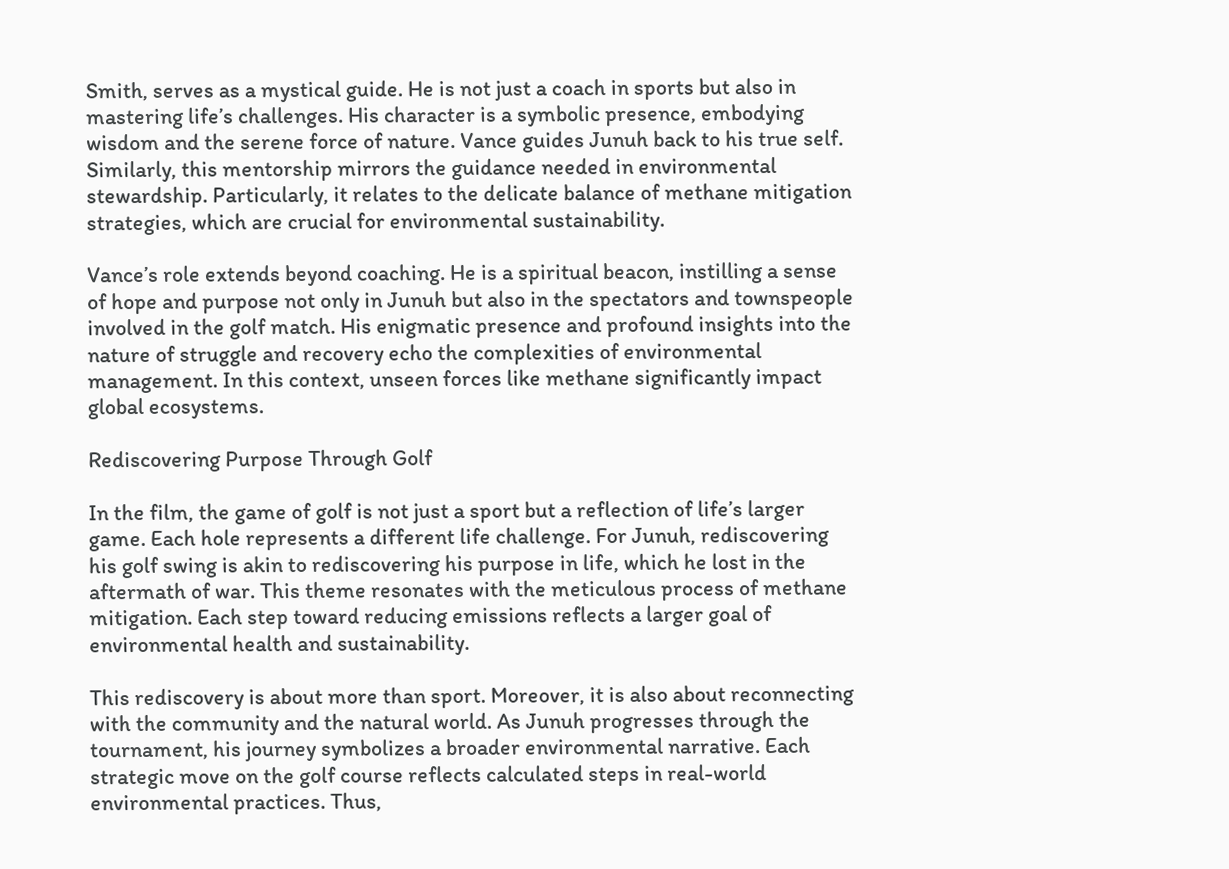Smith, serves as a mystical guide. He is not just a coach in sports but also in mastering life’s challenges. His character is a symbolic presence, embodying wisdom and the serene force of nature. Vance guides Junuh back to his true self. Similarly, this mentorship mirrors the guidance needed in environmental stewardship. Particularly, it relates to the delicate balance of methane mitigation strategies, which are crucial for environmental sustainability.

Vance’s role extends beyond coaching. He is a spiritual beacon, instilling a sense of hope and purpose not only in Junuh but also in the spectators and townspeople involved in the golf match. His enigmatic presence and profound insights into the nature of struggle and recovery echo the complexities of environmental management. In this context, unseen forces like methane significantly impact global ecosystems.

Rediscovering Purpose Through Golf

In the film, the game of golf is not just a sport but a reflection of life’s larger game. Each hole represents a different life challenge. For Junuh, rediscovering his golf swing is akin to rediscovering his purpose in life, which he lost in the aftermath of war. This theme resonates with the meticulous process of methane mitigation. Each step toward reducing emissions reflects a larger goal of environmental health and sustainability.

This rediscovery is about more than sport. Moreover, it is also about reconnecting with the community and the natural world. As Junuh progresses through the tournament, his journey symbolizes a broader environmental narrative. Each strategic move on the golf course reflects calculated steps in real-world environmental practices. Thus,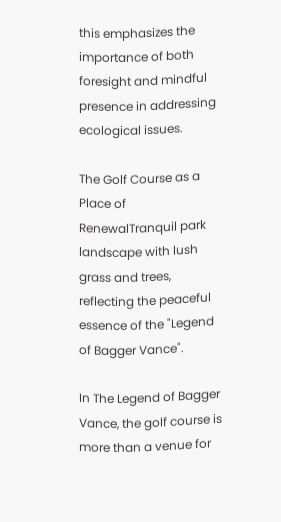this emphasizes the importance of both foresight and mindful presence in addressing ecological issues.

The Golf Course as a Place of RenewalTranquil park landscape with lush grass and trees, reflecting the peaceful essence of the "Legend of Bagger Vance".

In The Legend of Bagger Vance, the golf course is more than a venue for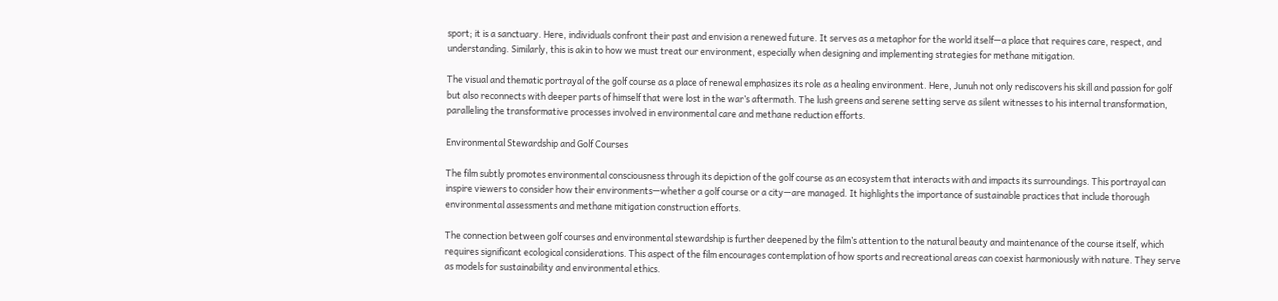sport; it is a sanctuary. Here, individuals confront their past and envision a renewed future. It serves as a metaphor for the world itself—a place that requires care, respect, and understanding. Similarly, this is akin to how we must treat our environment, especially when designing and implementing strategies for methane mitigation.

The visual and thematic portrayal of the golf course as a place of renewal emphasizes its role as a healing environment. Here, Junuh not only rediscovers his skill and passion for golf but also reconnects with deeper parts of himself that were lost in the war’s aftermath. The lush greens and serene setting serve as silent witnesses to his internal transformation, paralleling the transformative processes involved in environmental care and methane reduction efforts.

Environmental Stewardship and Golf Courses

The film subtly promotes environmental consciousness through its depiction of the golf course as an ecosystem that interacts with and impacts its surroundings. This portrayal can inspire viewers to consider how their environments—whether a golf course or a city—are managed. It highlights the importance of sustainable practices that include thorough environmental assessments and methane mitigation construction efforts.

The connection between golf courses and environmental stewardship is further deepened by the film’s attention to the natural beauty and maintenance of the course itself, which requires significant ecological considerations. This aspect of the film encourages contemplation of how sports and recreational areas can coexist harmoniously with nature. They serve as models for sustainability and environmental ethics.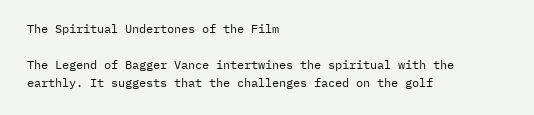The Spiritual Undertones of the Film

The Legend of Bagger Vance intertwines the spiritual with the earthly. It suggests that the challenges faced on the golf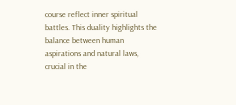course reflect inner spiritual battles. This duality highlights the balance between human aspirations and natural laws, crucial in the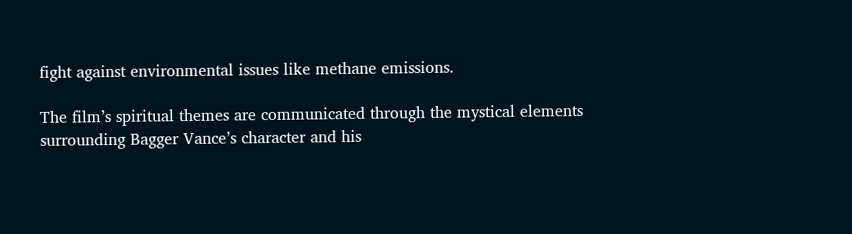fight against environmental issues like methane emissions.

The film’s spiritual themes are communicated through the mystical elements surrounding Bagger Vance’s character and his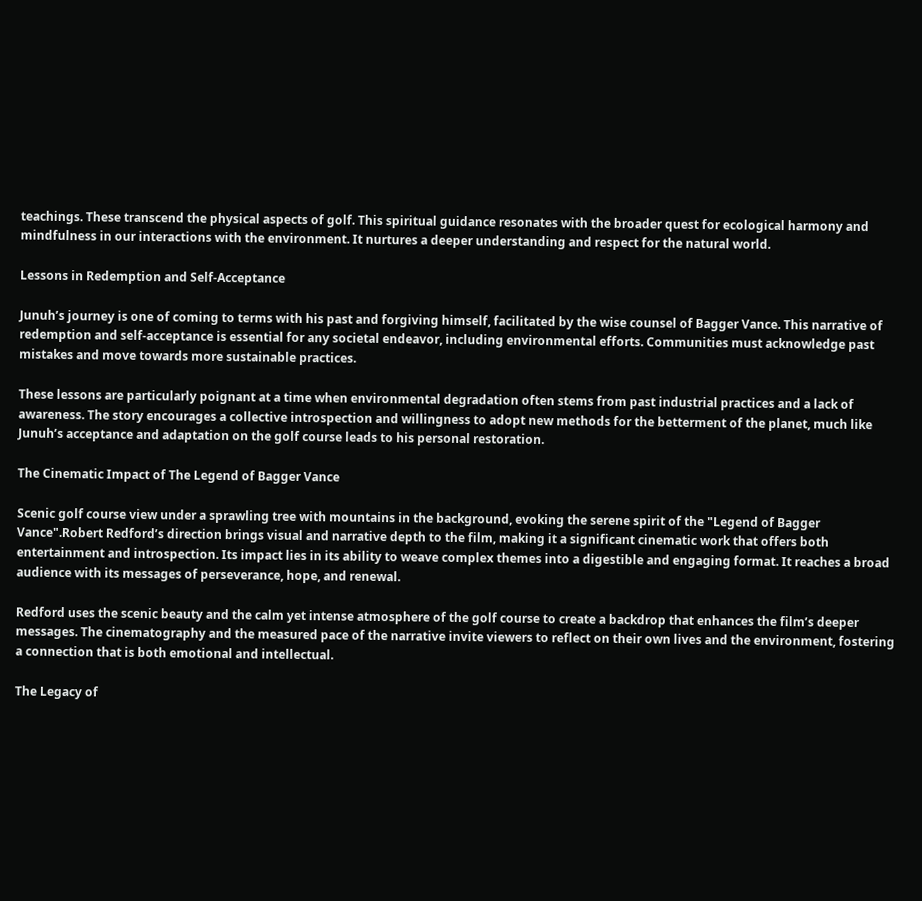teachings. These transcend the physical aspects of golf. This spiritual guidance resonates with the broader quest for ecological harmony and mindfulness in our interactions with the environment. It nurtures a deeper understanding and respect for the natural world.

Lessons in Redemption and Self-Acceptance

Junuh’s journey is one of coming to terms with his past and forgiving himself, facilitated by the wise counsel of Bagger Vance. This narrative of redemption and self-acceptance is essential for any societal endeavor, including environmental efforts. Communities must acknowledge past mistakes and move towards more sustainable practices.

These lessons are particularly poignant at a time when environmental degradation often stems from past industrial practices and a lack of awareness. The story encourages a collective introspection and willingness to adopt new methods for the betterment of the planet, much like Junuh’s acceptance and adaptation on the golf course leads to his personal restoration.

The Cinematic Impact of The Legend of Bagger Vance

Scenic golf course view under a sprawling tree with mountains in the background, evoking the serene spirit of the "Legend of Bagger Vance".Robert Redford’s direction brings visual and narrative depth to the film, making it a significant cinematic work that offers both entertainment and introspection. Its impact lies in its ability to weave complex themes into a digestible and engaging format. It reaches a broad audience with its messages of perseverance, hope, and renewal.

Redford uses the scenic beauty and the calm yet intense atmosphere of the golf course to create a backdrop that enhances the film’s deeper messages. The cinematography and the measured pace of the narrative invite viewers to reflect on their own lives and the environment, fostering a connection that is both emotional and intellectual.

The Legacy of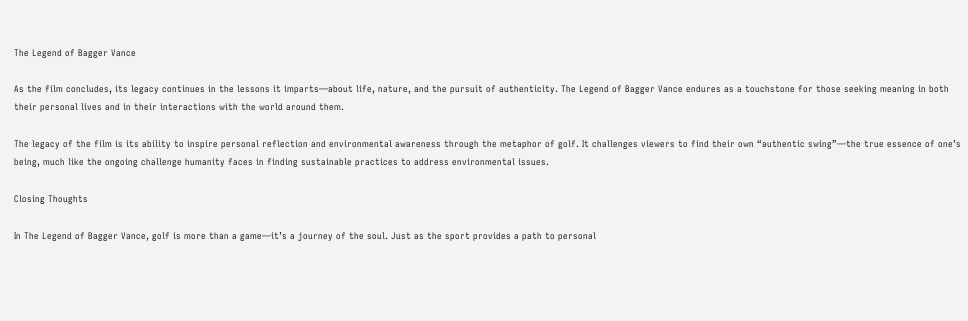The Legend of Bagger Vance

As the film concludes, its legacy continues in the lessons it imparts—about life, nature, and the pursuit of authenticity. The Legend of Bagger Vance endures as a touchstone for those seeking meaning in both their personal lives and in their interactions with the world around them.

The legacy of the film is its ability to inspire personal reflection and environmental awareness through the metaphor of golf. It challenges viewers to find their own “authentic swing”—the true essence of one’s being, much like the ongoing challenge humanity faces in finding sustainable practices to address environmental issues.

Closing Thoughts

In The Legend of Bagger Vance, golf is more than a game—it’s a journey of the soul. Just as the sport provides a path to personal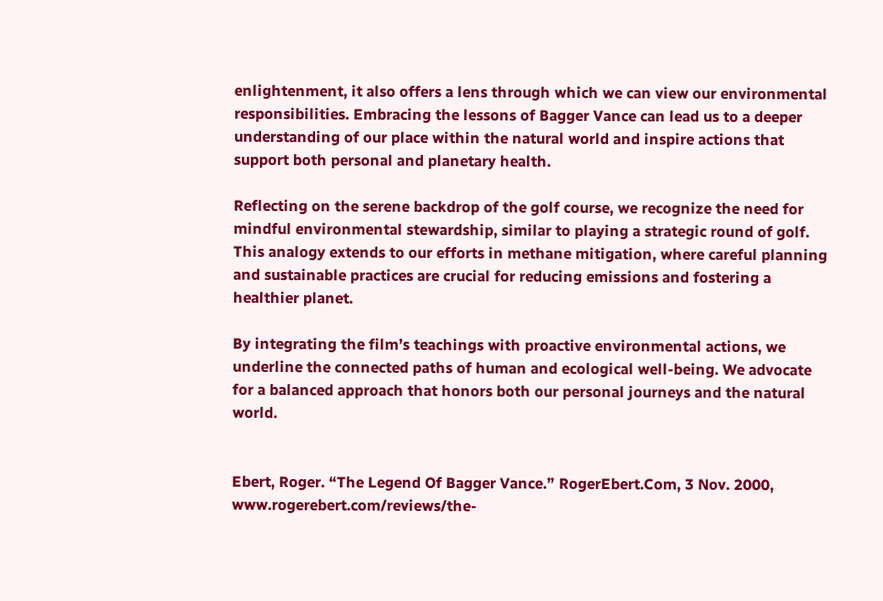enlightenment, it also offers a lens through which we can view our environmental responsibilities. Embracing the lessons of Bagger Vance can lead us to a deeper understanding of our place within the natural world and inspire actions that support both personal and planetary health.

Reflecting on the serene backdrop of the golf course, we recognize the need for mindful environmental stewardship, similar to playing a strategic round of golf. This analogy extends to our efforts in methane mitigation, where careful planning and sustainable practices are crucial for reducing emissions and fostering a healthier planet.

By integrating the film’s teachings with proactive environmental actions, we underline the connected paths of human and ecological well-being. We advocate for a balanced approach that honors both our personal journeys and the natural world.


Ebert, Roger. “The Legend Of Bagger Vance.” RogerEbert.Com, 3 Nov. 2000, www.rogerebert.com/reviews/the-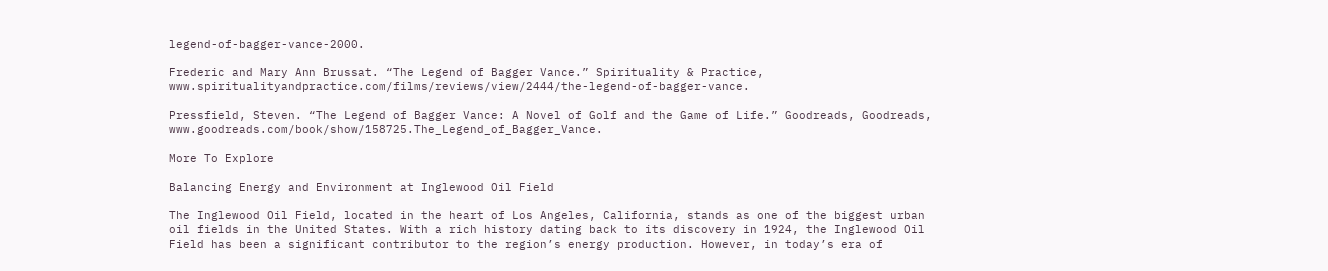legend-of-bagger-vance-2000.

Frederic and Mary Ann Brussat. “The Legend of Bagger Vance.” Spirituality & Practice, www.spiritualityandpractice.com/films/reviews/view/2444/the-legend-of-bagger-vance.

Pressfield, Steven. “The Legend of Bagger Vance: A Novel of Golf and the Game of Life.” Goodreads, Goodreads, www.goodreads.com/book/show/158725.The_Legend_of_Bagger_Vance.

More To Explore

Balancing Energy and Environment at Inglewood Oil Field

The Inglewood Oil Field, located in the heart of Los Angeles, California, stands as one of the biggest urban oil fields in the United States. With a rich history dating back to its discovery in 1924, the Inglewood Oil Field has been a significant contributor to the region’s energy production. However, in today’s era of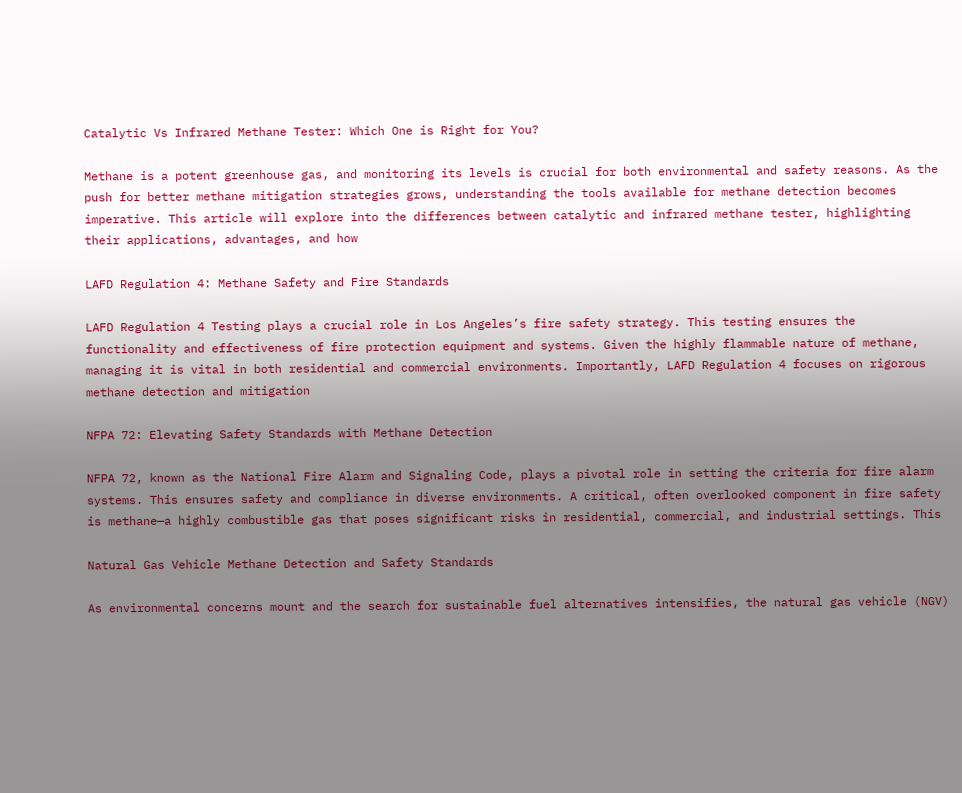Catalytic Vs Infrared Methane Tester: Which One is Right for You?

Methane is a potent greenhouse gas, and monitoring its levels is crucial for both environmental and safety reasons. As the push for better methane mitigation strategies grows, understanding the tools available for methane detection becomes imperative. This article will explore into the differences between catalytic and infrared methane tester, highlighting their applications, advantages, and how

LAFD Regulation 4: Methane Safety and Fire Standards

LAFD Regulation 4 Testing plays a crucial role in Los Angeles’s fire safety strategy. This testing ensures the functionality and effectiveness of fire protection equipment and systems. Given the highly flammable nature of methane, managing it is vital in both residential and commercial environments. Importantly, LAFD Regulation 4 focuses on rigorous methane detection and mitigation

NFPA 72: Elevating Safety Standards with Methane Detection

NFPA 72, known as the National Fire Alarm and Signaling Code, plays a pivotal role in setting the criteria for fire alarm systems. This ensures safety and compliance in diverse environments. A critical, often overlooked component in fire safety is methane—a highly combustible gas that poses significant risks in residential, commercial, and industrial settings. This

Natural Gas Vehicle Methane Detection and Safety Standards

As environmental concerns mount and the search for sustainable fuel alternatives intensifies, the natural gas vehicle (NGV)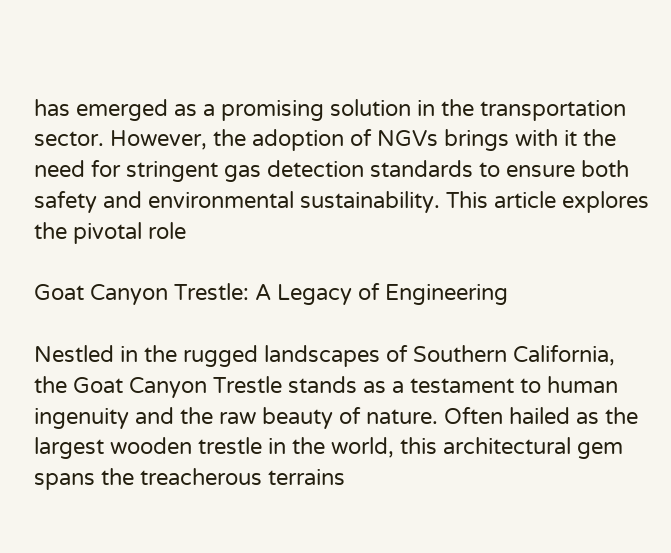has emerged as a promising solution in the transportation sector. However, the adoption of NGVs brings with it the need for stringent gas detection standards to ensure both safety and environmental sustainability. This article explores the pivotal role

Goat Canyon Trestle: A Legacy of Engineering

Nestled in the rugged landscapes of Southern California, the Goat Canyon Trestle stands as a testament to human ingenuity and the raw beauty of nature. Often hailed as the largest wooden trestle in the world, this architectural gem spans the treacherous terrains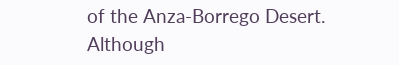of the Anza-Borrego Desert. Although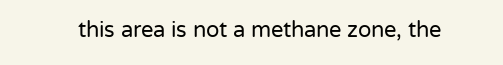this area is not a methane zone, the